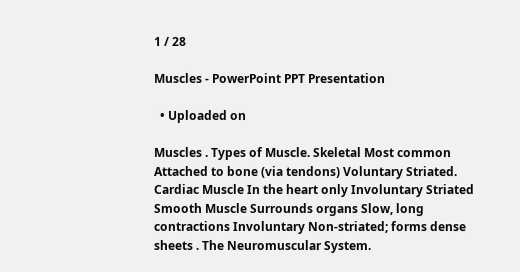1 / 28

Muscles - PowerPoint PPT Presentation

  • Uploaded on

Muscles . Types of Muscle. Skeletal Most common Attached to bone (via tendons) Voluntary Striated. Cardiac Muscle In the heart only Involuntary Striated Smooth Muscle Surrounds organs Slow, long contractions Involuntary Non-striated; forms dense sheets . The Neuromuscular System.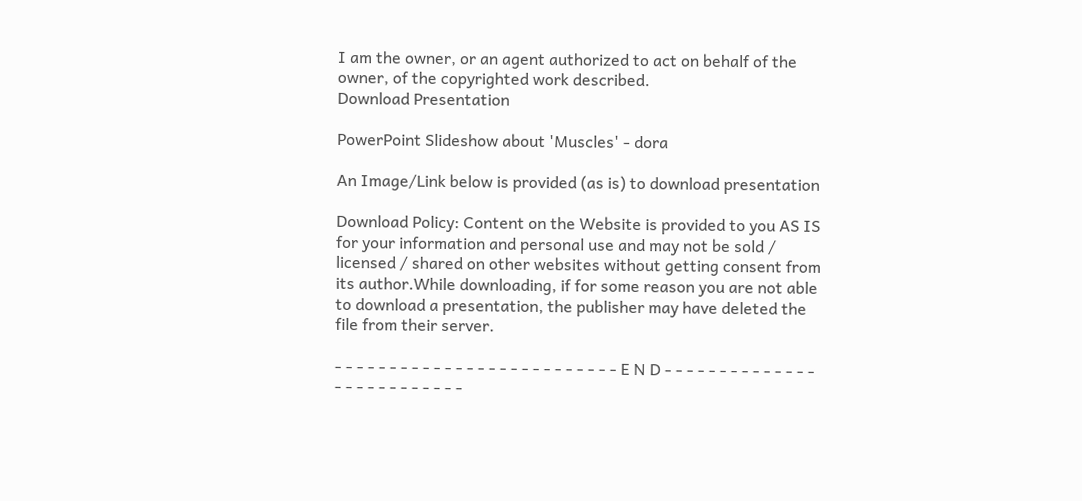I am the owner, or an agent authorized to act on behalf of the owner, of the copyrighted work described.
Download Presentation

PowerPoint Slideshow about 'Muscles' - dora

An Image/Link below is provided (as is) to download presentation

Download Policy: Content on the Website is provided to you AS IS for your information and personal use and may not be sold / licensed / shared on other websites without getting consent from its author.While downloading, if for some reason you are not able to download a presentation, the publisher may have deleted the file from their server.

- - - - - - - - - - - - - - - - - - - - - - - - - - E N D - - - - - - - - - - - - - - - - - - - - - - - - - -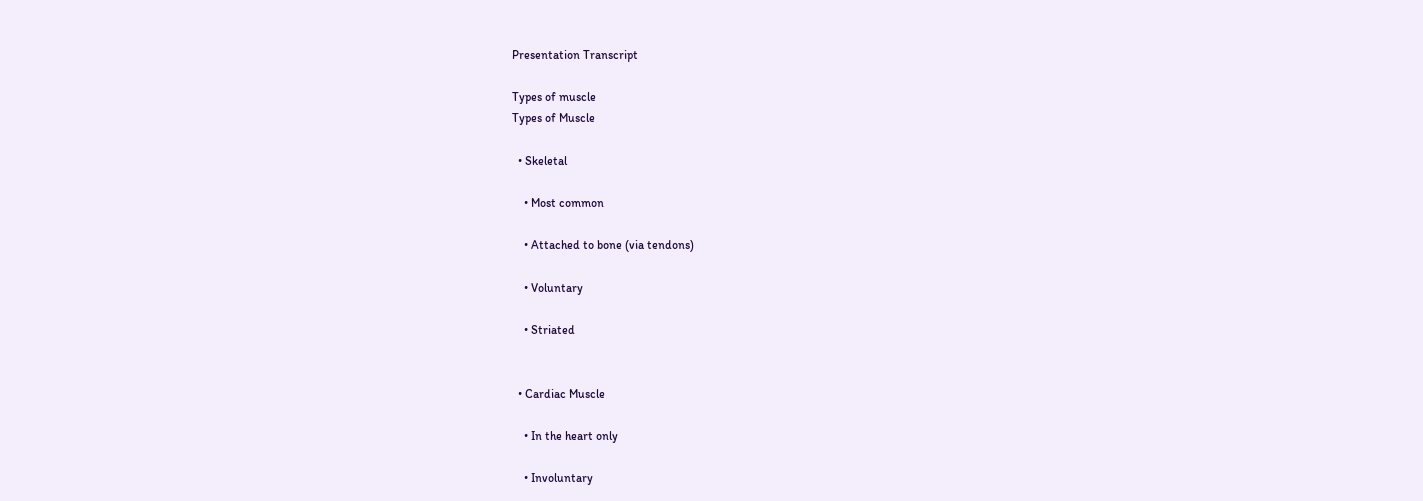Presentation Transcript

Types of muscle
Types of Muscle

  • Skeletal

    • Most common

    • Attached to bone (via tendons)

    • Voluntary

    • Striated


  • Cardiac Muscle

    • In the heart only

    • Involuntary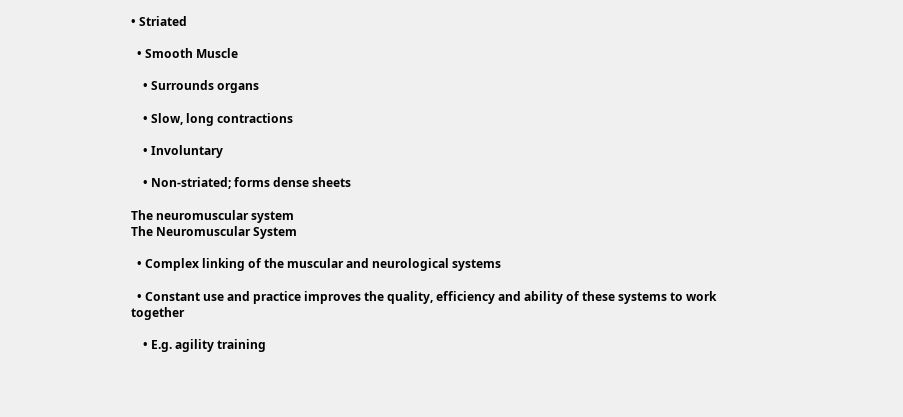• Striated

  • Smooth Muscle

    • Surrounds organs

    • Slow, long contractions

    • Involuntary

    • Non-striated; forms dense sheets

The neuromuscular system
The Neuromuscular System

  • Complex linking of the muscular and neurological systems

  • Constant use and practice improves the quality, efficiency and ability of these systems to work together

    • E.g. agility training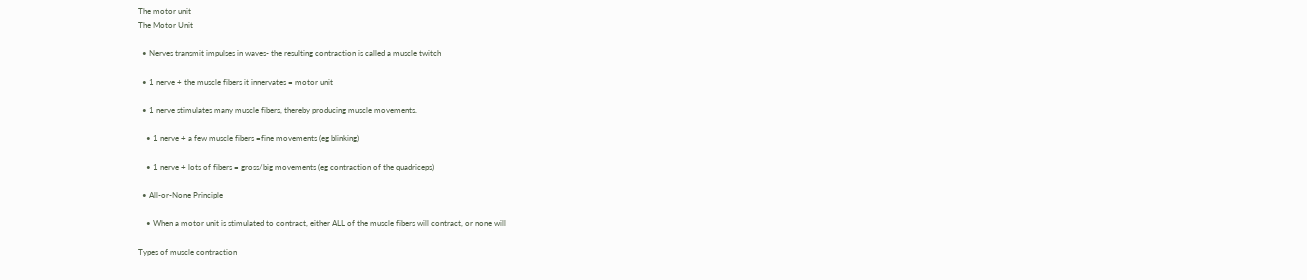The motor unit
The Motor Unit

  • Nerves transmit impulses in waves- the resulting contraction is called a muscle twitch

  • 1 nerve + the muscle fibers it innervates = motor unit

  • 1 nerve stimulates many muscle fibers, thereby producing muscle movements.

    • 1 nerve + a few muscle fibers =fine movements (eg blinking)

    • 1 nerve + lots of fibers = gross/big movements (eg contraction of the quadriceps)

  • All-or-None Principle

    • When a motor unit is stimulated to contract, either ALL of the muscle fibers will contract, or none will

Types of muscle contraction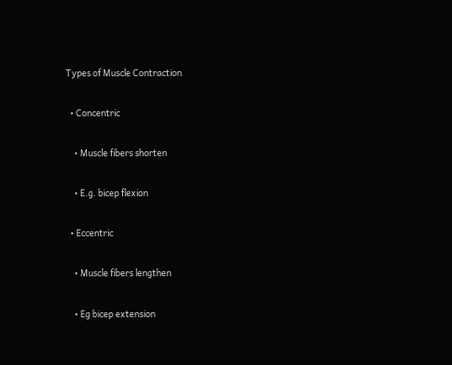Types of Muscle Contraction

  • Concentric

    • Muscle fibers shorten

    • E.g. bicep flexion

  • Eccentric

    • Muscle fibers lengthen

    • Eg bicep extension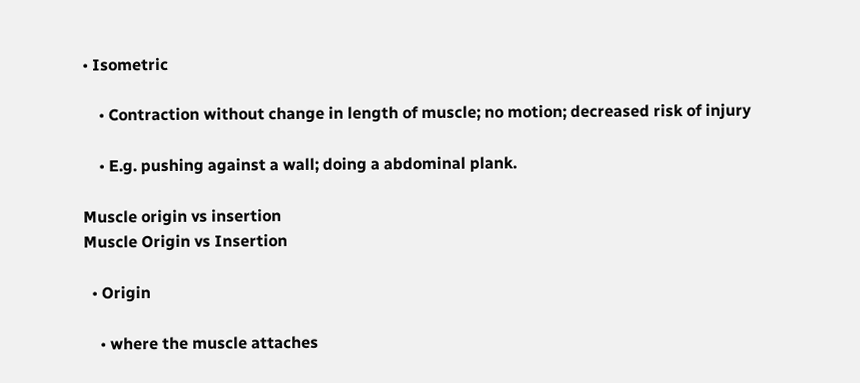• Isometric

    • Contraction without change in length of muscle; no motion; decreased risk of injury

    • E.g. pushing against a wall; doing a abdominal plank.

Muscle origin vs insertion
Muscle Origin vs Insertion

  • Origin

    • where the muscle attaches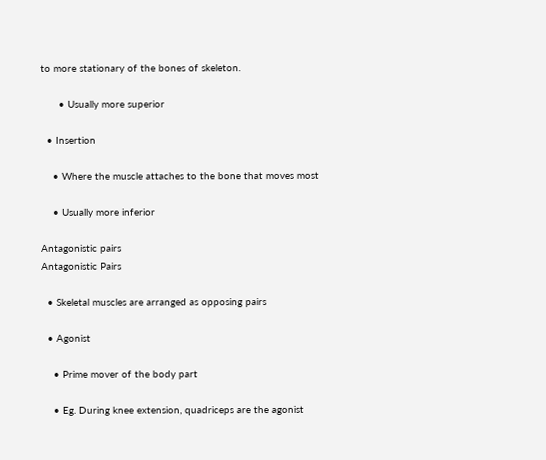to more stationary of the bones of skeleton.

      • Usually more superior

  • Insertion

    • Where the muscle attaches to the bone that moves most

    • Usually more inferior

Antagonistic pairs
Antagonistic Pairs

  • Skeletal muscles are arranged as opposing pairs

  • Agonist

    • Prime mover of the body part

    • Eg. During knee extension, quadriceps are the agonist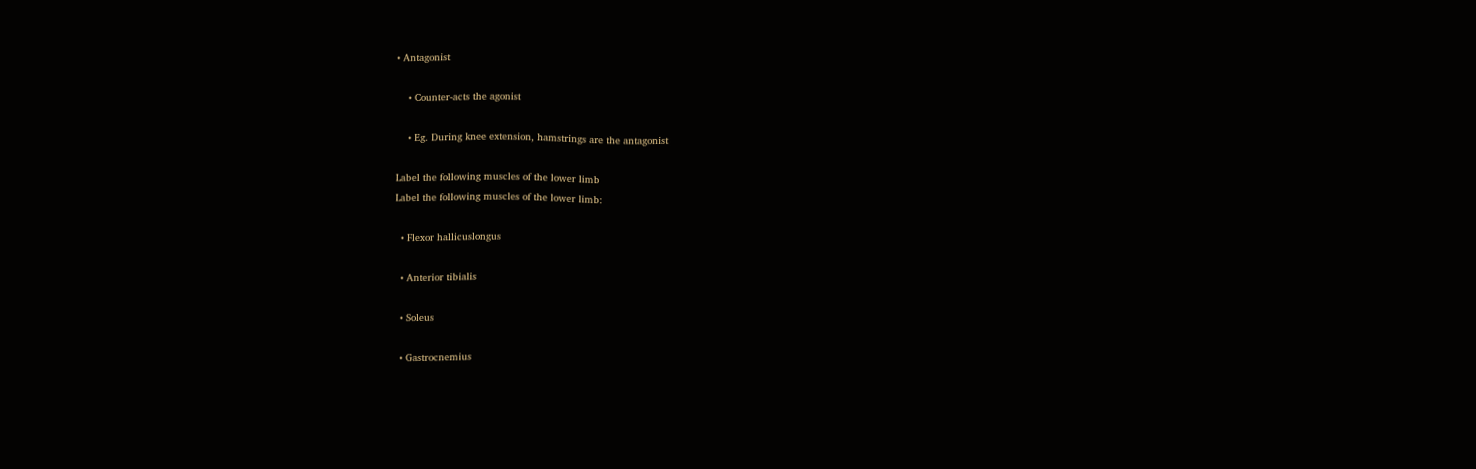• Antagonist

    • Counter-acts the agonist

    • Eg. During knee extension, hamstrings are the antagonist

Label the following muscles of the lower limb
Label the following muscles of the lower limb:

  • Flexor hallicuslongus

  • Anterior tibialis

  • Soleus

  • Gastrocnemius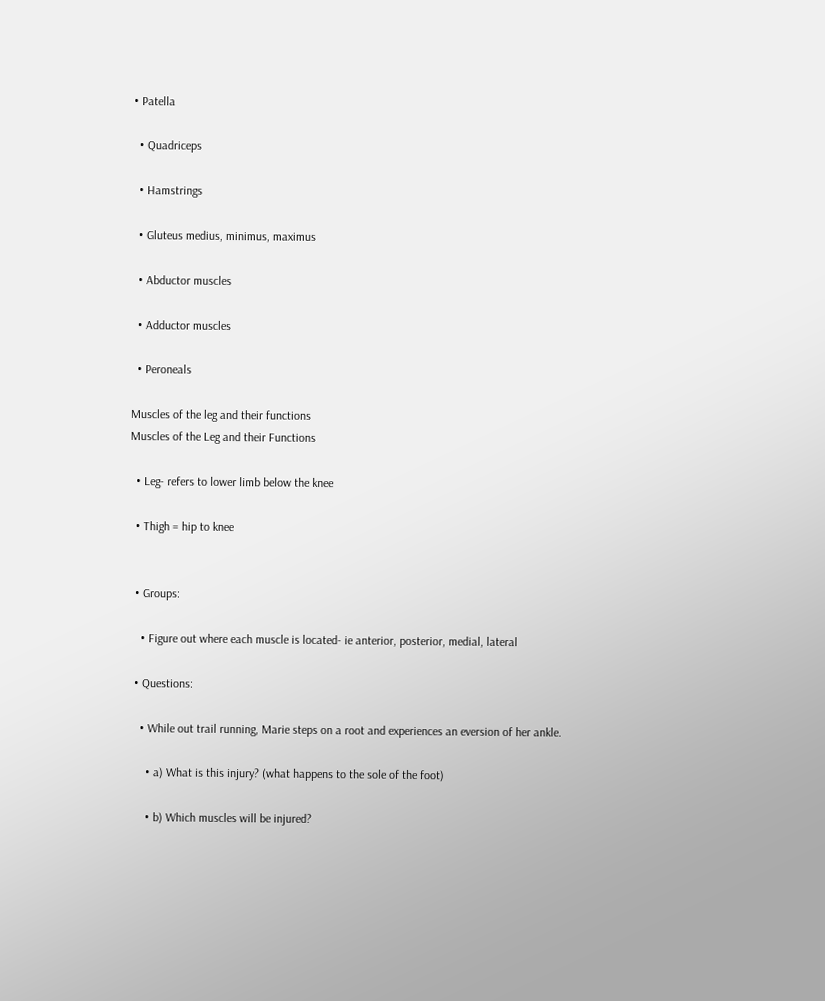• Patella

  • Quadriceps

  • Hamstrings

  • Gluteus medius, minimus, maximus

  • Abductor muscles

  • Adductor muscles

  • Peroneals

Muscles of the leg and their functions
Muscles of the Leg and their Functions

  • Leg- refers to lower limb below the knee

  • Thigh = hip to knee


  • Groups:

    • Figure out where each muscle is located- ie anterior, posterior, medial, lateral

  • Questions:

    • While out trail running, Marie steps on a root and experiences an eversion of her ankle.

      • a) What is this injury? (what happens to the sole of the foot)

      • b) Which muscles will be injured?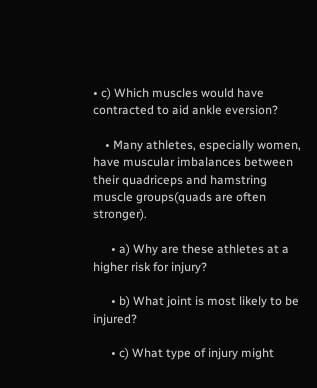• c) Which muscles would have contracted to aid ankle eversion?

    • Many athletes, especially women, have muscular imbalances between their quadriceps and hamstring muscle groups(quads are often stronger).

      • a) Why are these athletes at a higher risk for injury?

      • b) What joint is most likely to be injured?

      • c) What type of injury might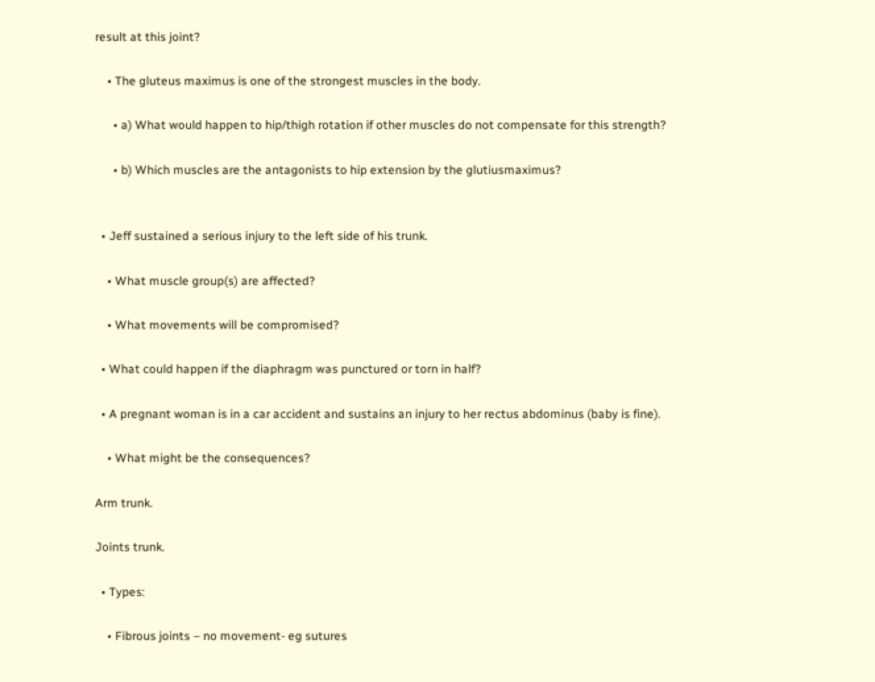result at this joint?

    • The gluteus maximus is one of the strongest muscles in the body.

      • a) What would happen to hip/thigh rotation if other muscles do not compensate for this strength?

      • b) Which muscles are the antagonists to hip extension by the glutiusmaximus?


  • Jeff sustained a serious injury to the left side of his trunk.

    • What muscle group(s) are affected?

    • What movements will be compromised?

  • What could happen if the diaphragm was punctured or torn in half?

  • A pregnant woman is in a car accident and sustains an injury to her rectus abdominus (baby is fine).

    • What might be the consequences?

Arm trunk.

Joints trunk.

  • Types:

    • Fibrous joints – no movement- eg sutures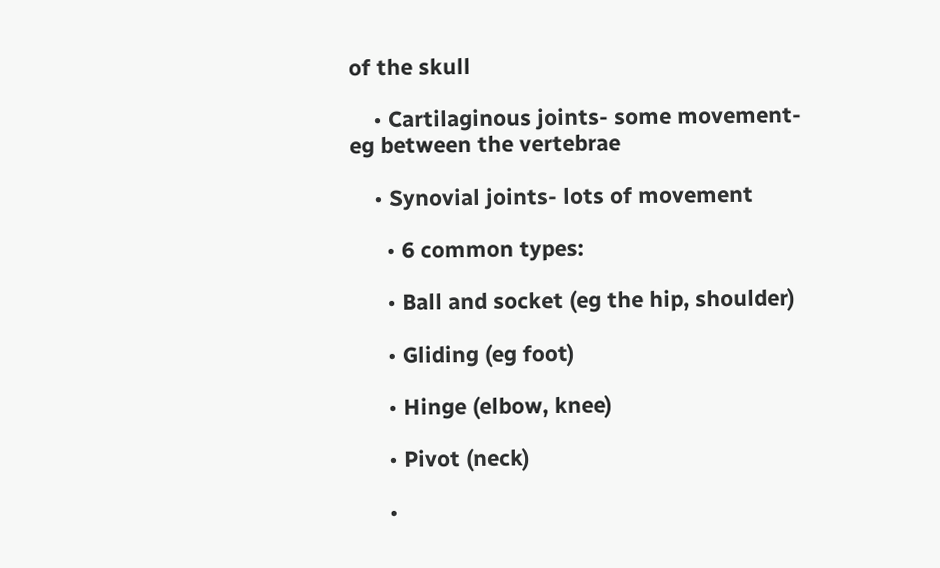of the skull

    • Cartilaginous joints- some movement- eg between the vertebrae

    • Synovial joints- lots of movement

      • 6 common types:

      • Ball and socket (eg the hip, shoulder)

      • Gliding (eg foot)

      • Hinge (elbow, knee)

      • Pivot (neck)

      •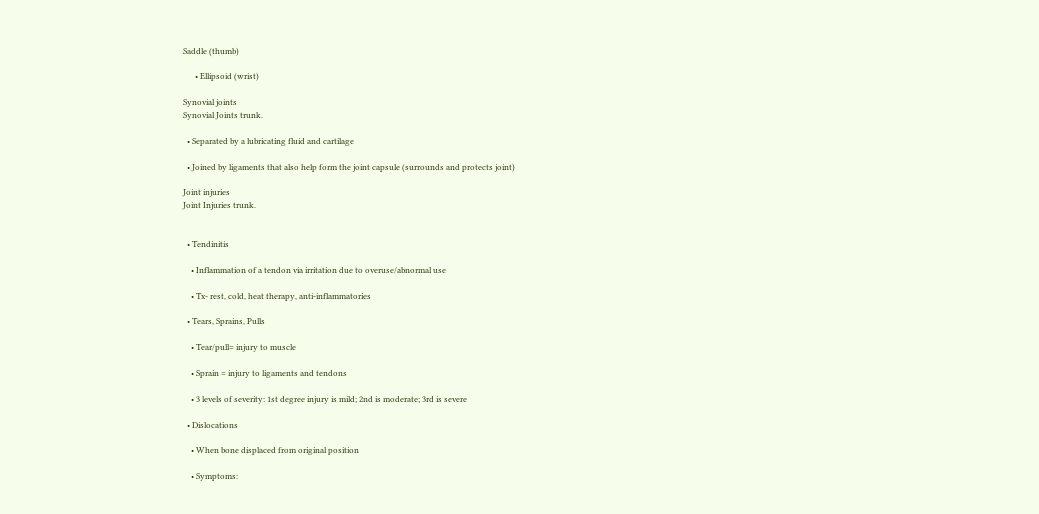Saddle (thumb)

      • Ellipsoid (wrist)

Synovial joints
Synovial Joints trunk.

  • Separated by a lubricating fluid and cartilage

  • Joined by ligaments that also help form the joint capsule (surrounds and protects joint)

Joint injuries
Joint Injuries trunk.


  • Tendinitis

    • Inflammation of a tendon via irritation due to overuse/abnormal use

    • Tx- rest, cold, heat therapy, anti-inflammatories

  • Tears, Sprains, Pulls

    • Tear/pull= injury to muscle

    • Sprain = injury to ligaments and tendons

    • 3 levels of severity: 1st degree injury is mild; 2nd is moderate; 3rd is severe

  • Dislocations

    • When bone displaced from original position

    • Symptoms: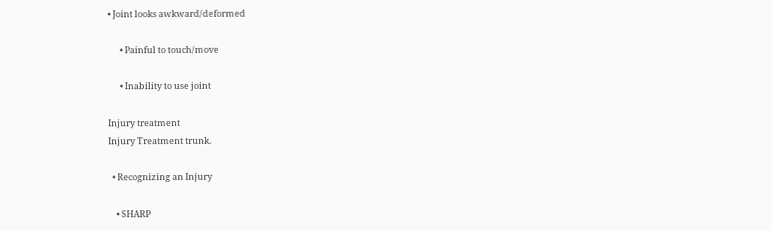• Joint looks awkward/deformed

      • Painful to touch/move

      • Inability to use joint

Injury treatment
Injury Treatment trunk.

  • Recognizing an Injury

    • SHARP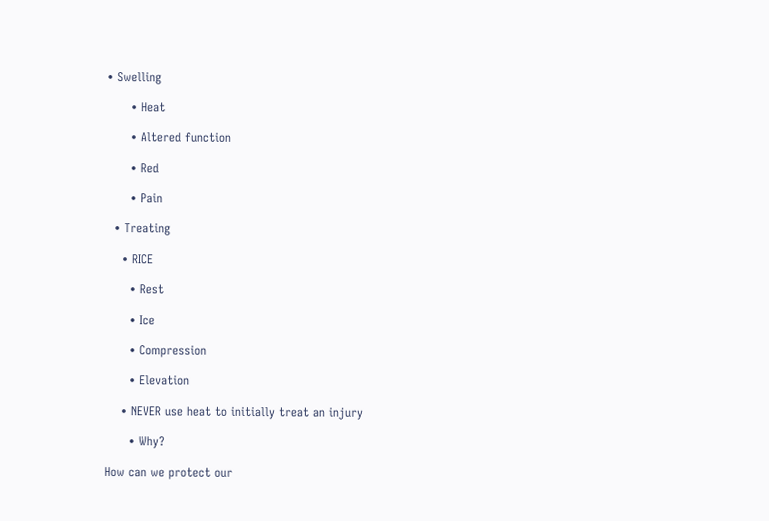• Swelling

      • Heat

      • Altered function

      • Red

      • Pain

  • Treating

    • RICE

      • Rest

      • Ice

      • Compression

      • Elevation

    • NEVER use heat to initially treat an injury

      • Why?

How can we protect our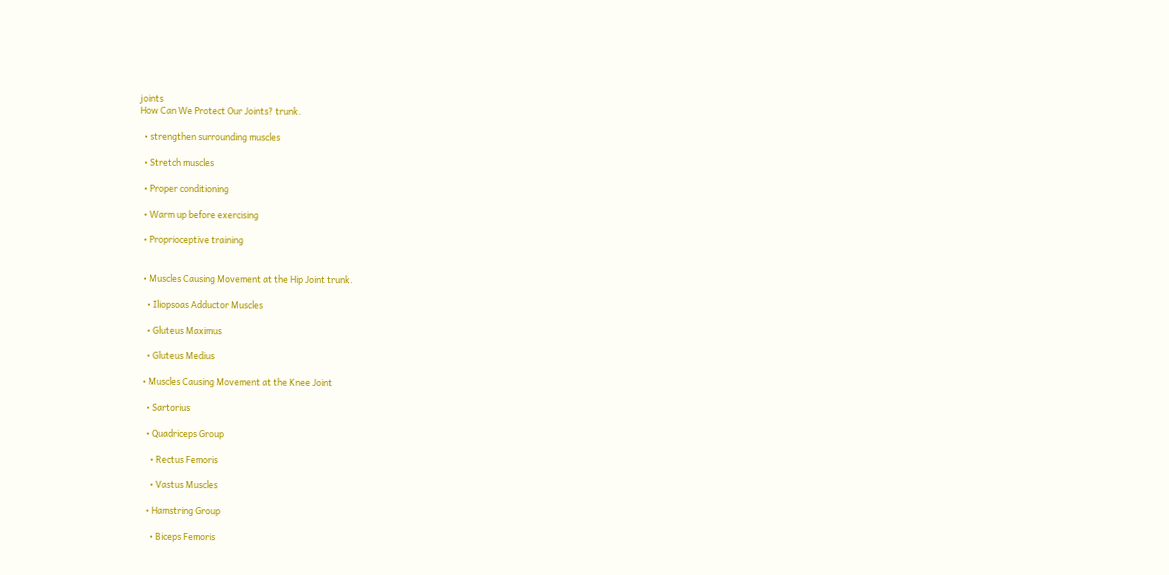joints
How Can We Protect Our Joints? trunk.

  • strengthen surrounding muscles

  • Stretch muscles

  • Proper conditioning

  • Warm up before exercising

  • Proprioceptive training


  • Muscles Causing Movement at the Hip Joint trunk.

    • Iliopsoas Adductor Muscles

    • Gluteus Maximus

    • Gluteus Medius

  • Muscles Causing Movement at the Knee Joint

    • Sartorius

    • Quadriceps Group

      • Rectus Femoris

      • Vastus Muscles

    • Hamstring Group

      • Biceps Femoris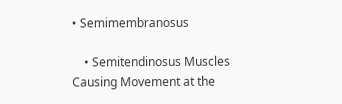• Semimembranosus

    • Semitendinosus Muscles Causing Movement at the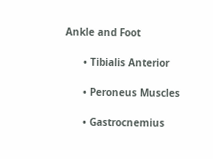Ankle and Foot

      • Tibialis Anterior

      • Peroneus Muscles

      • Gastrocnemius